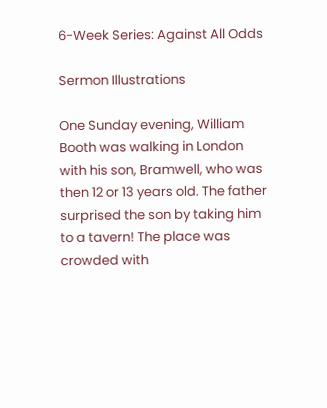6-Week Series: Against All Odds

Sermon Illustrations

One Sunday evening, William Booth was walking in London with his son, Bramwell, who was then 12 or 13 years old. The father surprised the son by taking him to a tavern! The place was crowded with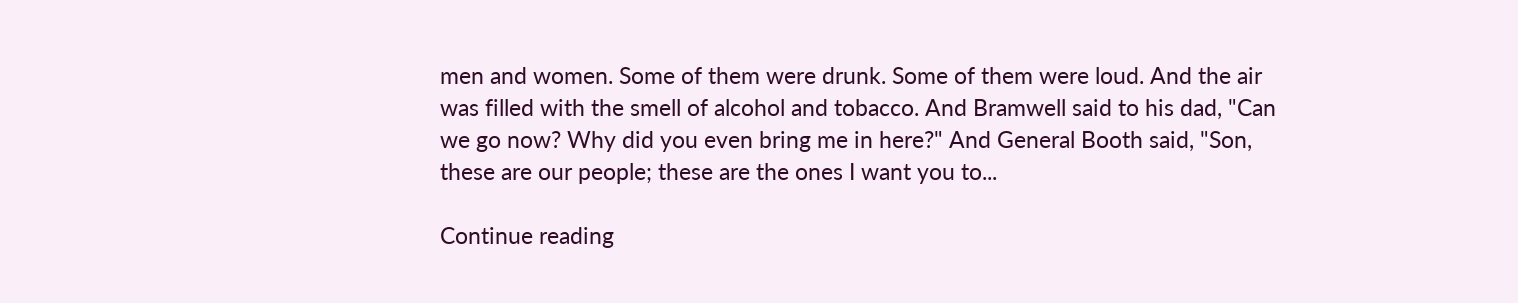men and women. Some of them were drunk. Some of them were loud. And the air was filled with the smell of alcohol and tobacco. And Bramwell said to his dad, "Can we go now? Why did you even bring me in here?" And General Booth said, "Son, these are our people; these are the ones I want you to...

Continue reading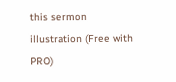this sermon illustration (Free with PRO)